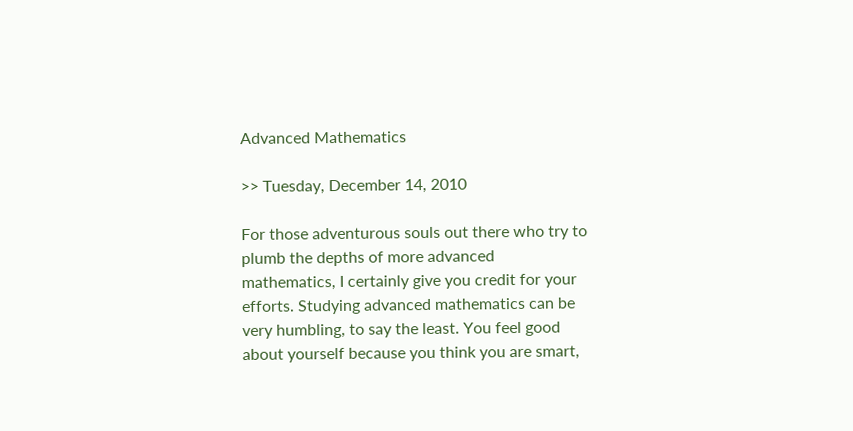Advanced Mathematics

>> Tuesday, December 14, 2010

For those adventurous souls out there who try to plumb the depths of more advanced mathematics, I certainly give you credit for your efforts. Studying advanced mathematics can be very humbling, to say the least. You feel good about yourself because you think you are smart,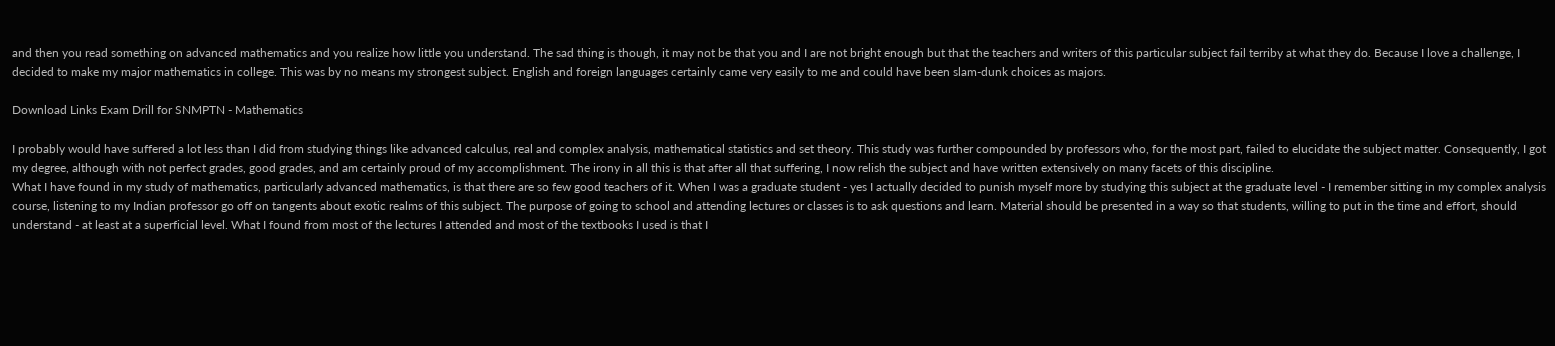and then you read something on advanced mathematics and you realize how little you understand. The sad thing is though, it may not be that you and I are not bright enough but that the teachers and writers of this particular subject fail terriby at what they do. Because I love a challenge, I decided to make my major mathematics in college. This was by no means my strongest subject. English and foreign languages certainly came very easily to me and could have been slam-dunk choices as majors.

Download Links Exam Drill for SNMPTN - Mathematics

I probably would have suffered a lot less than I did from studying things like advanced calculus, real and complex analysis, mathematical statistics and set theory. This study was further compounded by professors who, for the most part, failed to elucidate the subject matter. Consequently, I got my degree, although with not perfect grades, good grades, and am certainly proud of my accomplishment. The irony in all this is that after all that suffering, I now relish the subject and have written extensively on many facets of this discipline.
What I have found in my study of mathematics, particularly advanced mathematics, is that there are so few good teachers of it. When I was a graduate student - yes I actually decided to punish myself more by studying this subject at the graduate level - I remember sitting in my complex analysis course, listening to my Indian professor go off on tangents about exotic realms of this subject. The purpose of going to school and attending lectures or classes is to ask questions and learn. Material should be presented in a way so that students, willing to put in the time and effort, should understand - at least at a superficial level. What I found from most of the lectures I attended and most of the textbooks I used is that I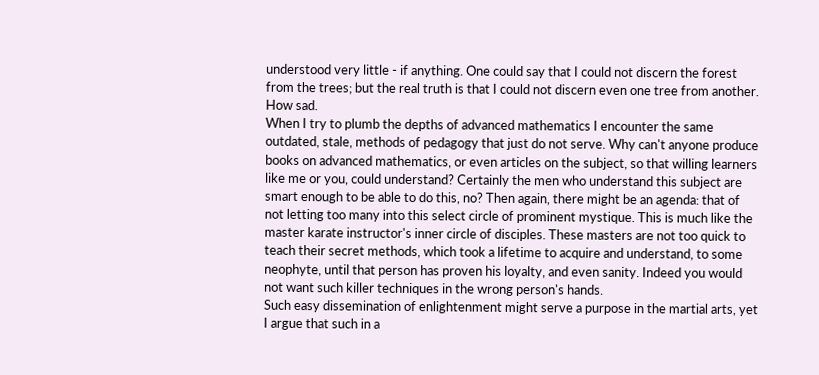understood very little - if anything. One could say that I could not discern the forest from the trees; but the real truth is that I could not discern even one tree from another. How sad.
When I try to plumb the depths of advanced mathematics I encounter the same outdated, stale, methods of pedagogy that just do not serve. Why can't anyone produce books on advanced mathematics, or even articles on the subject, so that willing learners like me or you, could understand? Certainly the men who understand this subject are smart enough to be able to do this, no? Then again, there might be an agenda: that of not letting too many into this select circle of prominent mystique. This is much like the master karate instructor's inner circle of disciples. These masters are not too quick to teach their secret methods, which took a lifetime to acquire and understand, to some neophyte, until that person has proven his loyalty, and even sanity. Indeed you would not want such killer techniques in the wrong person's hands.
Such easy dissemination of enlightenment might serve a purpose in the martial arts, yet I argue that such in a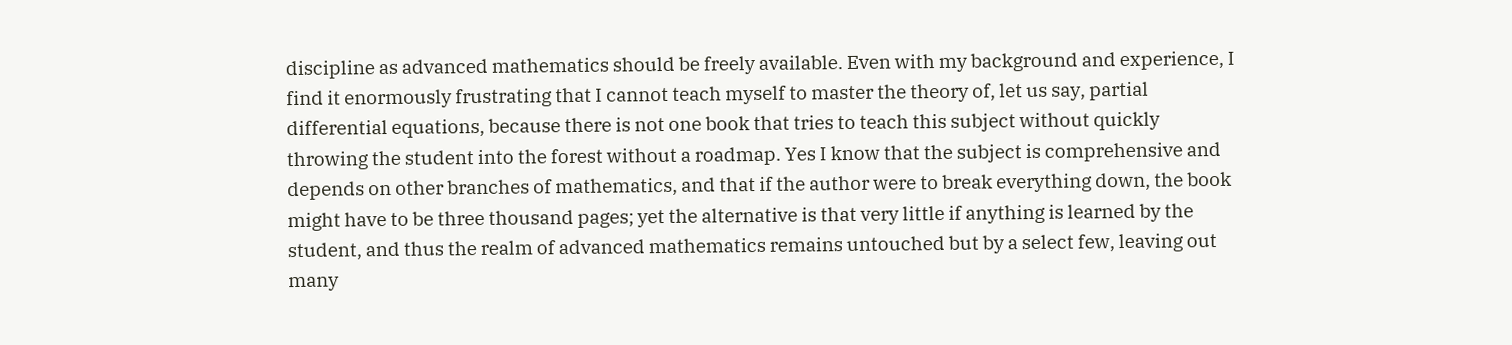discipline as advanced mathematics should be freely available. Even with my background and experience, I find it enormously frustrating that I cannot teach myself to master the theory of, let us say, partial differential equations, because there is not one book that tries to teach this subject without quickly throwing the student into the forest without a roadmap. Yes I know that the subject is comprehensive and depends on other branches of mathematics, and that if the author were to break everything down, the book might have to be three thousand pages; yet the alternative is that very little if anything is learned by the student, and thus the realm of advanced mathematics remains untouched but by a select few, leaving out many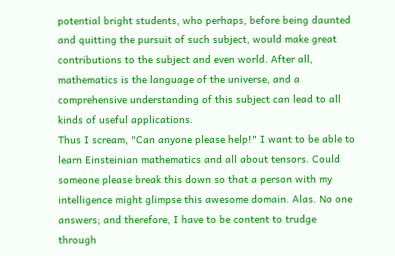potential bright students, who perhaps, before being daunted and quitting the pursuit of such subject, would make great contributions to the subject and even world. After all, mathematics is the language of the universe, and a comprehensive understanding of this subject can lead to all kinds of useful applications.
Thus I scream, "Can anyone please help!" I want to be able to learn Einsteinian mathematics and all about tensors. Could someone please break this down so that a person with my intelligence might glimpse this awesome domain. Alas. No one answers; and therefore, I have to be content to trudge through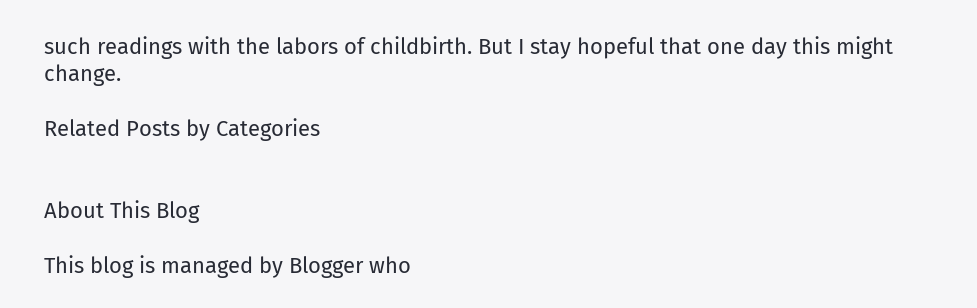such readings with the labors of childbirth. But I stay hopeful that one day this might change.

Related Posts by Categories


About This Blog

This blog is managed by Blogger who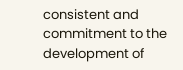consistent and commitment to the development of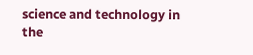science and technology in the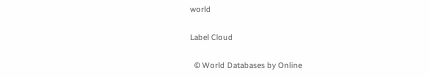world

Label Cloud

  © World Databases by Online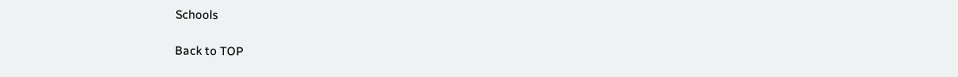Schools

Back to TOP